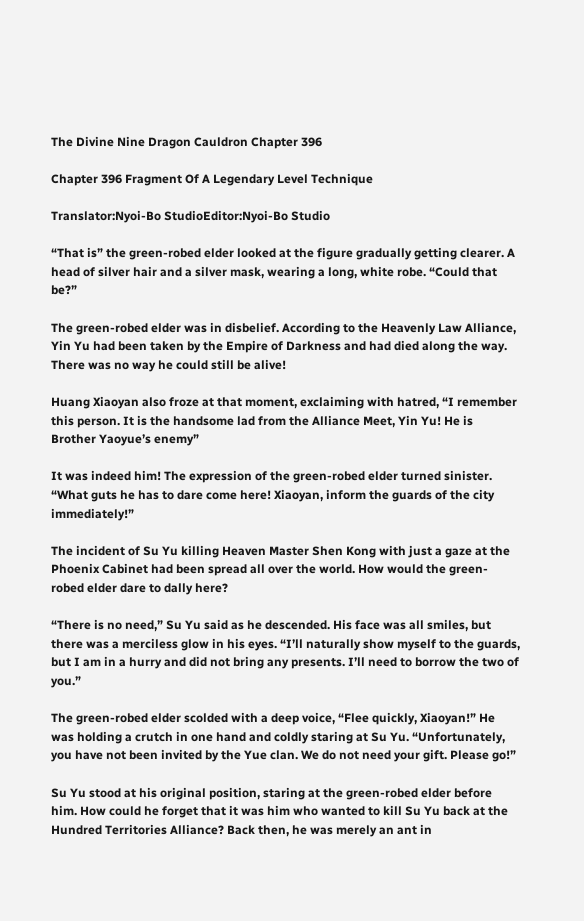The Divine Nine Dragon Cauldron Chapter 396

Chapter 396 Fragment Of A Legendary Level Technique

Translator:Nyoi-Bo StudioEditor:Nyoi-Bo Studio

“That is” the green-robed elder looked at the figure gradually getting clearer. A head of silver hair and a silver mask, wearing a long, white robe. “Could that be?”

The green-robed elder was in disbelief. According to the Heavenly Law Alliance, Yin Yu had been taken by the Empire of Darkness and had died along the way. There was no way he could still be alive!

Huang Xiaoyan also froze at that moment, exclaiming with hatred, “I remember this person. It is the handsome lad from the Alliance Meet, Yin Yu! He is Brother Yaoyue’s enemy”

It was indeed him! The expression of the green-robed elder turned sinister. “What guts he has to dare come here! Xiaoyan, inform the guards of the city immediately!”

The incident of Su Yu killing Heaven Master Shen Kong with just a gaze at the Phoenix Cabinet had been spread all over the world. How would the green-robed elder dare to dally here?

“There is no need,” Su Yu said as he descended. His face was all smiles, but there was a merciless glow in his eyes. “I’ll naturally show myself to the guards, but I am in a hurry and did not bring any presents. I’ll need to borrow the two of you.”

The green-robed elder scolded with a deep voice, “Flee quickly, Xiaoyan!” He was holding a crutch in one hand and coldly staring at Su Yu. “Unfortunately, you have not been invited by the Yue clan. We do not need your gift. Please go!”

Su Yu stood at his original position, staring at the green-robed elder before him. How could he forget that it was him who wanted to kill Su Yu back at the Hundred Territories Alliance? Back then, he was merely an ant in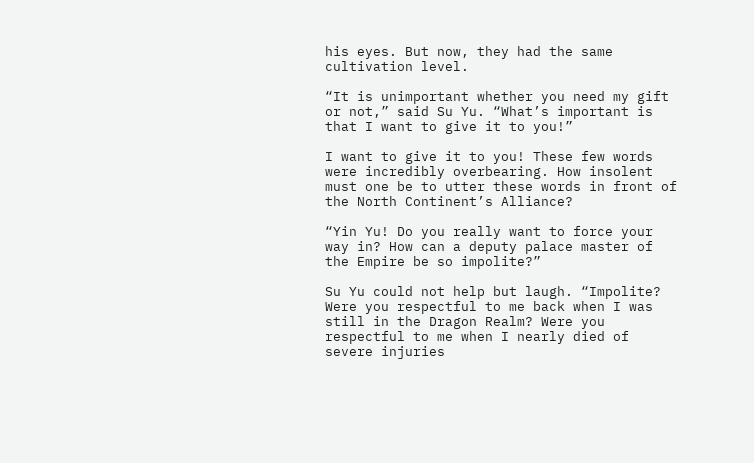his eyes. But now, they had the same cultivation level.

“It is unimportant whether you need my gift or not,” said Su Yu. “What’s important is that I want to give it to you!”

I want to give it to you! These few words were incredibly overbearing. How insolent must one be to utter these words in front of the North Continent’s Alliance?

“Yin Yu! Do you really want to force your way in? How can a deputy palace master of the Empire be so impolite?”

Su Yu could not help but laugh. “Impolite? Were you respectful to me back when I was still in the Dragon Realm? Were you respectful to me when I nearly died of severe injuries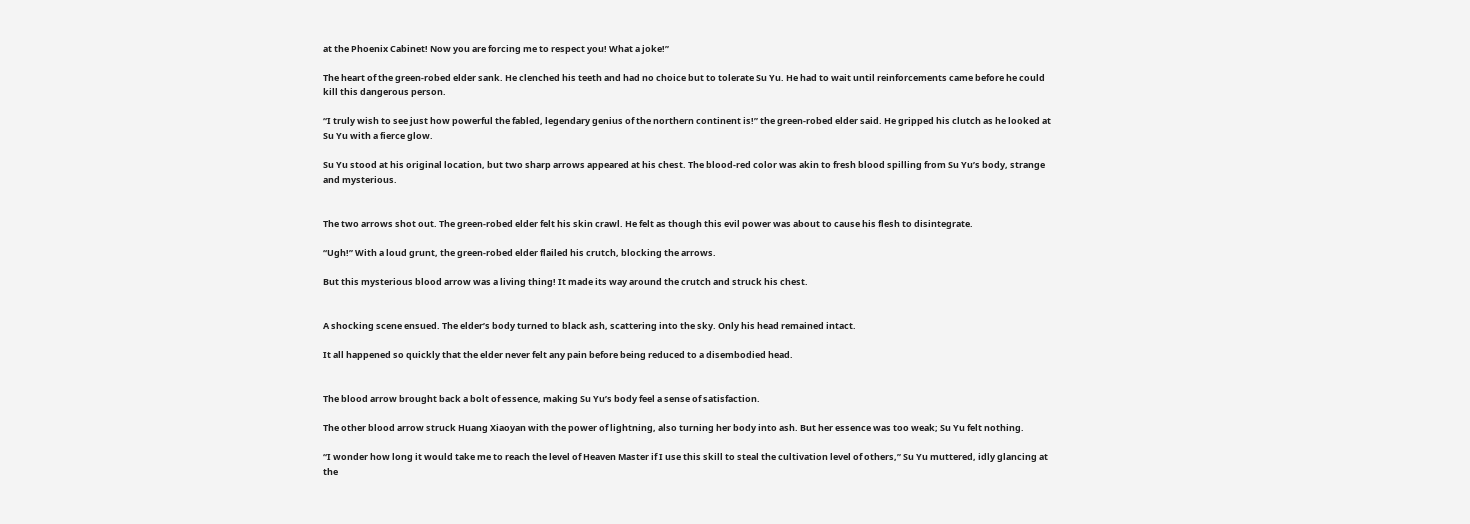at the Phoenix Cabinet! Now you are forcing me to respect you! What a joke!”

The heart of the green-robed elder sank. He clenched his teeth and had no choice but to tolerate Su Yu. He had to wait until reinforcements came before he could kill this dangerous person.

“I truly wish to see just how powerful the fabled, legendary genius of the northern continent is!” the green-robed elder said. He gripped his clutch as he looked at Su Yu with a fierce glow.

Su Yu stood at his original location, but two sharp arrows appeared at his chest. The blood-red color was akin to fresh blood spilling from Su Yu’s body, strange and mysterious.


The two arrows shot out. The green-robed elder felt his skin crawl. He felt as though this evil power was about to cause his flesh to disintegrate.

“Ugh!” With a loud grunt, the green-robed elder flailed his crutch, blocking the arrows.

But this mysterious blood arrow was a living thing! It made its way around the crutch and struck his chest.


A shocking scene ensued. The elder’s body turned to black ash, scattering into the sky. Only his head remained intact.

It all happened so quickly that the elder never felt any pain before being reduced to a disembodied head.


The blood arrow brought back a bolt of essence, making Su Yu’s body feel a sense of satisfaction.

The other blood arrow struck Huang Xiaoyan with the power of lightning, also turning her body into ash. But her essence was too weak; Su Yu felt nothing.

“I wonder how long it would take me to reach the level of Heaven Master if I use this skill to steal the cultivation level of others,” Su Yu muttered, idly glancing at the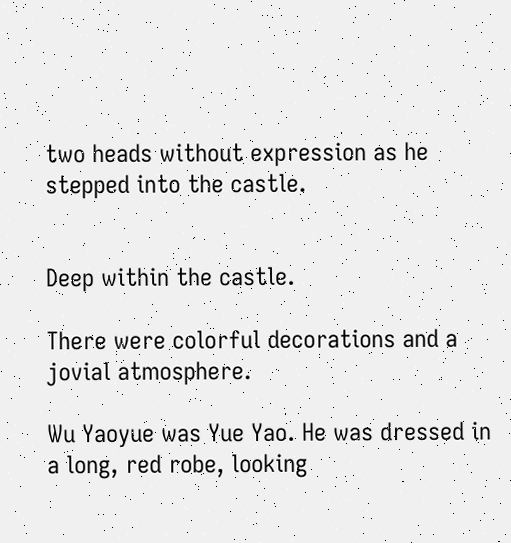two heads without expression as he stepped into the castle.


Deep within the castle.

There were colorful decorations and a jovial atmosphere.

Wu Yaoyue was Yue Yao. He was dressed in a long, red robe, looking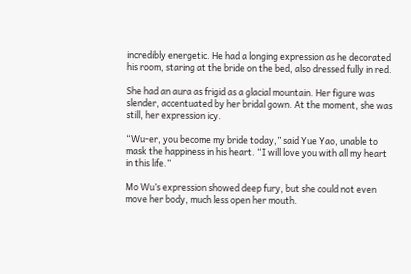incredibly energetic. He had a longing expression as he decorated his room, staring at the bride on the bed, also dressed fully in red.

She had an aura as frigid as a glacial mountain. Her figure was slender, accentuated by her bridal gown. At the moment, she was still, her expression icy.

“Wu-er, you become my bride today,” said Yue Yao, unable to mask the happiness in his heart. “I will love you with all my heart in this life.”

Mo Wu’s expression showed deep fury, but she could not even move her body, much less open her mouth.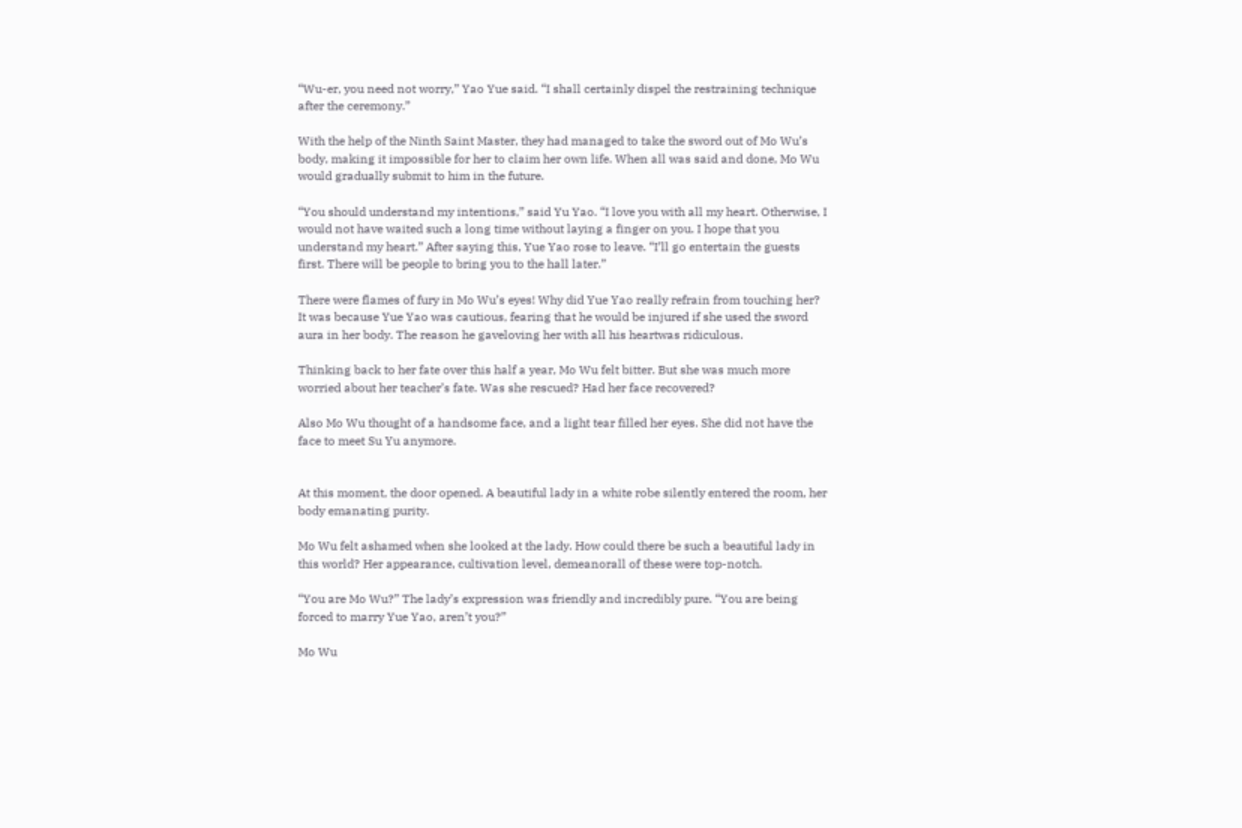“Wu-er, you need not worry,” Yao Yue said. “I shall certainly dispel the restraining technique after the ceremony.”

With the help of the Ninth Saint Master, they had managed to take the sword out of Mo Wu’s body, making it impossible for her to claim her own life. When all was said and done, Mo Wu would gradually submit to him in the future.

“You should understand my intentions,” said Yu Yao. “I love you with all my heart. Otherwise, I would not have waited such a long time without laying a finger on you. I hope that you understand my heart.” After saying this, Yue Yao rose to leave. “I’ll go entertain the guests first. There will be people to bring you to the hall later.”

There were flames of fury in Mo Wu’s eyes! Why did Yue Yao really refrain from touching her? It was because Yue Yao was cautious, fearing that he would be injured if she used the sword aura in her body. The reason he gaveloving her with all his heartwas ridiculous.

Thinking back to her fate over this half a year, Mo Wu felt bitter. But she was much more worried about her teacher’s fate. Was she rescued? Had her face recovered?

Also Mo Wu thought of a handsome face, and a light tear filled her eyes. She did not have the face to meet Su Yu anymore.


At this moment, the door opened. A beautiful lady in a white robe silently entered the room, her body emanating purity.

Mo Wu felt ashamed when she looked at the lady. How could there be such a beautiful lady in this world? Her appearance, cultivation level, demeanorall of these were top-notch.

“You are Mo Wu?” The lady’s expression was friendly and incredibly pure. “You are being forced to marry Yue Yao, aren’t you?”

Mo Wu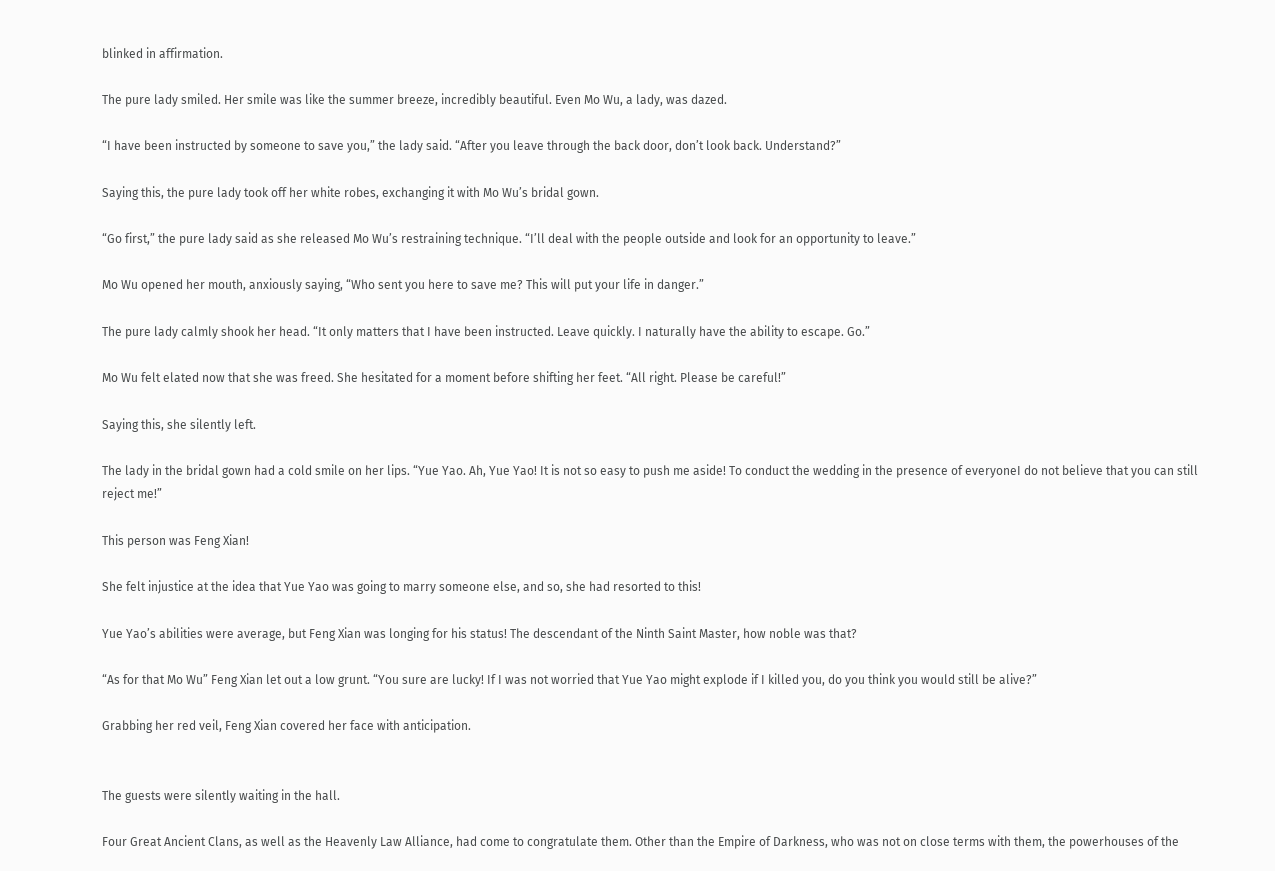blinked in affirmation.

The pure lady smiled. Her smile was like the summer breeze, incredibly beautiful. Even Mo Wu, a lady, was dazed.

“I have been instructed by someone to save you,” the lady said. “After you leave through the back door, don’t look back. Understand?”

Saying this, the pure lady took off her white robes, exchanging it with Mo Wu’s bridal gown.

“Go first,” the pure lady said as she released Mo Wu’s restraining technique. “I’ll deal with the people outside and look for an opportunity to leave.”

Mo Wu opened her mouth, anxiously saying, “Who sent you here to save me? This will put your life in danger.”

The pure lady calmly shook her head. “It only matters that I have been instructed. Leave quickly. I naturally have the ability to escape. Go.”

Mo Wu felt elated now that she was freed. She hesitated for a moment before shifting her feet. “All right. Please be careful!”

Saying this, she silently left.

The lady in the bridal gown had a cold smile on her lips. “Yue Yao. Ah, Yue Yao! It is not so easy to push me aside! To conduct the wedding in the presence of everyoneI do not believe that you can still reject me!”

This person was Feng Xian!

She felt injustice at the idea that Yue Yao was going to marry someone else, and so, she had resorted to this!

Yue Yao’s abilities were average, but Feng Xian was longing for his status! The descendant of the Ninth Saint Master, how noble was that?

“As for that Mo Wu” Feng Xian let out a low grunt. “You sure are lucky! If I was not worried that Yue Yao might explode if I killed you, do you think you would still be alive?”

Grabbing her red veil, Feng Xian covered her face with anticipation.


The guests were silently waiting in the hall.

Four Great Ancient Clans, as well as the Heavenly Law Alliance, had come to congratulate them. Other than the Empire of Darkness, who was not on close terms with them, the powerhouses of the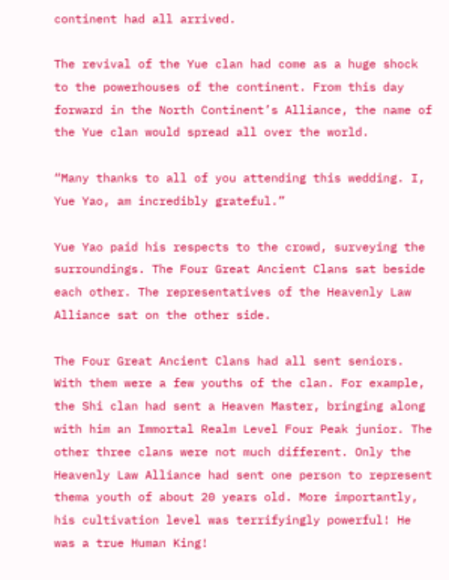continent had all arrived.

The revival of the Yue clan had come as a huge shock to the powerhouses of the continent. From this day forward in the North Continent’s Alliance, the name of the Yue clan would spread all over the world.

“Many thanks to all of you attending this wedding. I, Yue Yao, am incredibly grateful.”

Yue Yao paid his respects to the crowd, surveying the surroundings. The Four Great Ancient Clans sat beside each other. The representatives of the Heavenly Law Alliance sat on the other side.

The Four Great Ancient Clans had all sent seniors. With them were a few youths of the clan. For example, the Shi clan had sent a Heaven Master, bringing along with him an Immortal Realm Level Four Peak junior. The other three clans were not much different. Only the Heavenly Law Alliance had sent one person to represent thema youth of about 20 years old. More importantly, his cultivation level was terrifyingly powerful! He was a true Human King!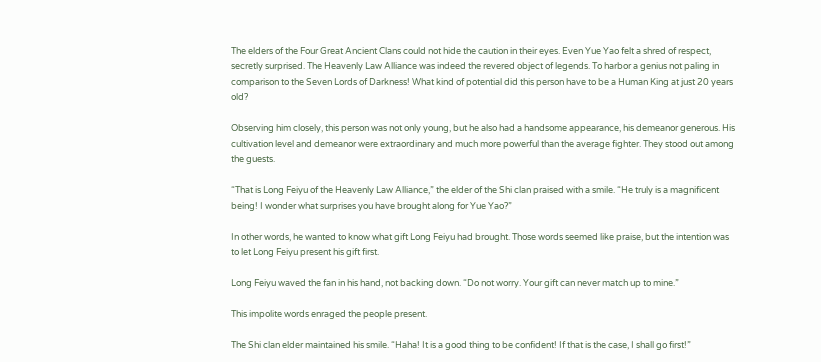The elders of the Four Great Ancient Clans could not hide the caution in their eyes. Even Yue Yao felt a shred of respect, secretly surprised. The Heavenly Law Alliance was indeed the revered object of legends. To harbor a genius not paling in comparison to the Seven Lords of Darkness! What kind of potential did this person have to be a Human King at just 20 years old?

Observing him closely, this person was not only young, but he also had a handsome appearance, his demeanor generous. His cultivation level and demeanor were extraordinary and much more powerful than the average fighter. They stood out among the guests.

“That is Long Feiyu of the Heavenly Law Alliance,” the elder of the Shi clan praised with a smile. “He truly is a magnificent being! I wonder what surprises you have brought along for Yue Yao?”

In other words, he wanted to know what gift Long Feiyu had brought. Those words seemed like praise, but the intention was to let Long Feiyu present his gift first.

Long Feiyu waved the fan in his hand, not backing down. “Do not worry. Your gift can never match up to mine.”

This impolite words enraged the people present.

The Shi clan elder maintained his smile. “Haha! It is a good thing to be confident! If that is the case, I shall go first!”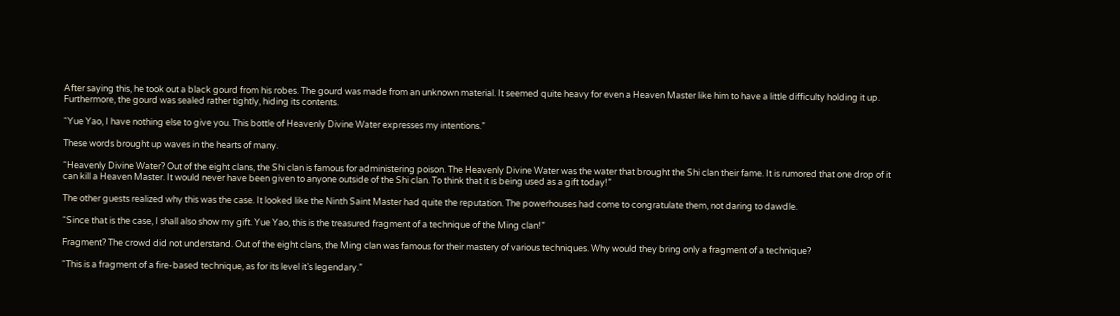After saying this, he took out a black gourd from his robes. The gourd was made from an unknown material. It seemed quite heavy for even a Heaven Master like him to have a little difficulty holding it up. Furthermore, the gourd was sealed rather tightly, hiding its contents.

“Yue Yao, I have nothing else to give you. This bottle of Heavenly Divine Water expresses my intentions.”

These words brought up waves in the hearts of many.

“Heavenly Divine Water? Out of the eight clans, the Shi clan is famous for administering poison. The Heavenly Divine Water was the water that brought the Shi clan their fame. It is rumored that one drop of it can kill a Heaven Master. It would never have been given to anyone outside of the Shi clan. To think that it is being used as a gift today!”

The other guests realized why this was the case. It looked like the Ninth Saint Master had quite the reputation. The powerhouses had come to congratulate them, not daring to dawdle.

“Since that is the case, I shall also show my gift. Yue Yao, this is the treasured fragment of a technique of the Ming clan!”

Fragment? The crowd did not understand. Out of the eight clans, the Ming clan was famous for their mastery of various techniques. Why would they bring only a fragment of a technique?

“This is a fragment of a fire-based technique, as for its level it’s legendary.”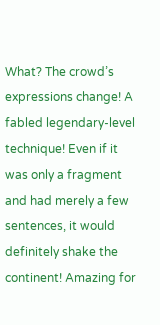What? The crowd’s expressions change! A fabled legendary-level technique! Even if it was only a fragment and had merely a few sentences, it would definitely shake the continent! Amazing for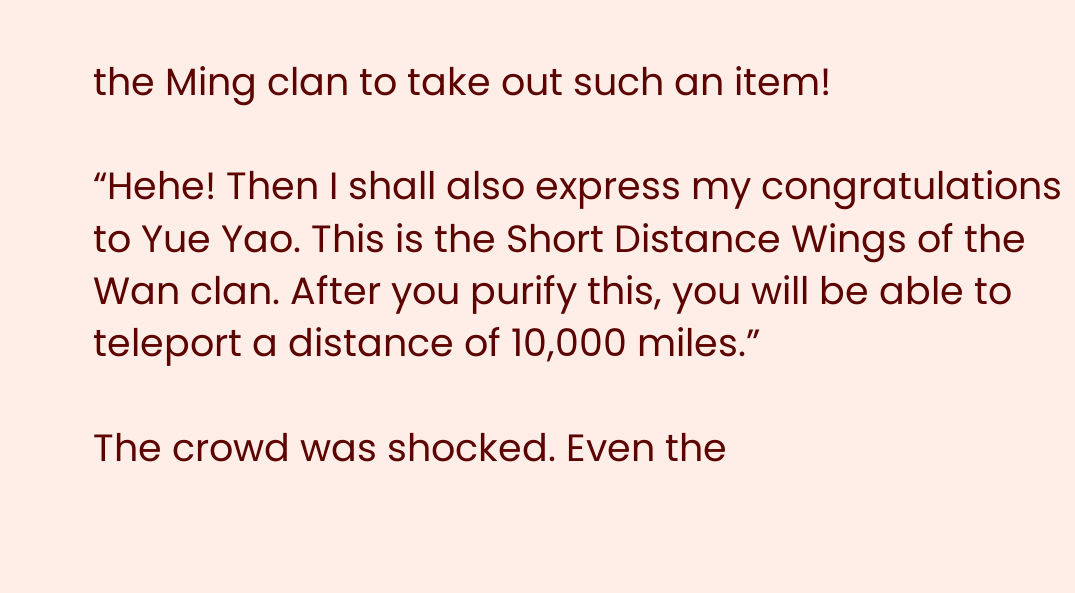the Ming clan to take out such an item!

“Hehe! Then I shall also express my congratulations to Yue Yao. This is the Short Distance Wings of the Wan clan. After you purify this, you will be able to teleport a distance of 10,000 miles.”

The crowd was shocked. Even the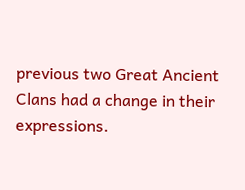previous two Great Ancient Clans had a change in their expressions.